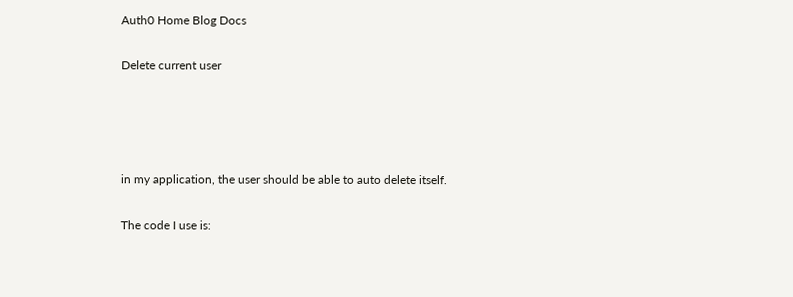Auth0 Home Blog Docs

Delete current user




in my application, the user should be able to auto delete itself.

The code I use is: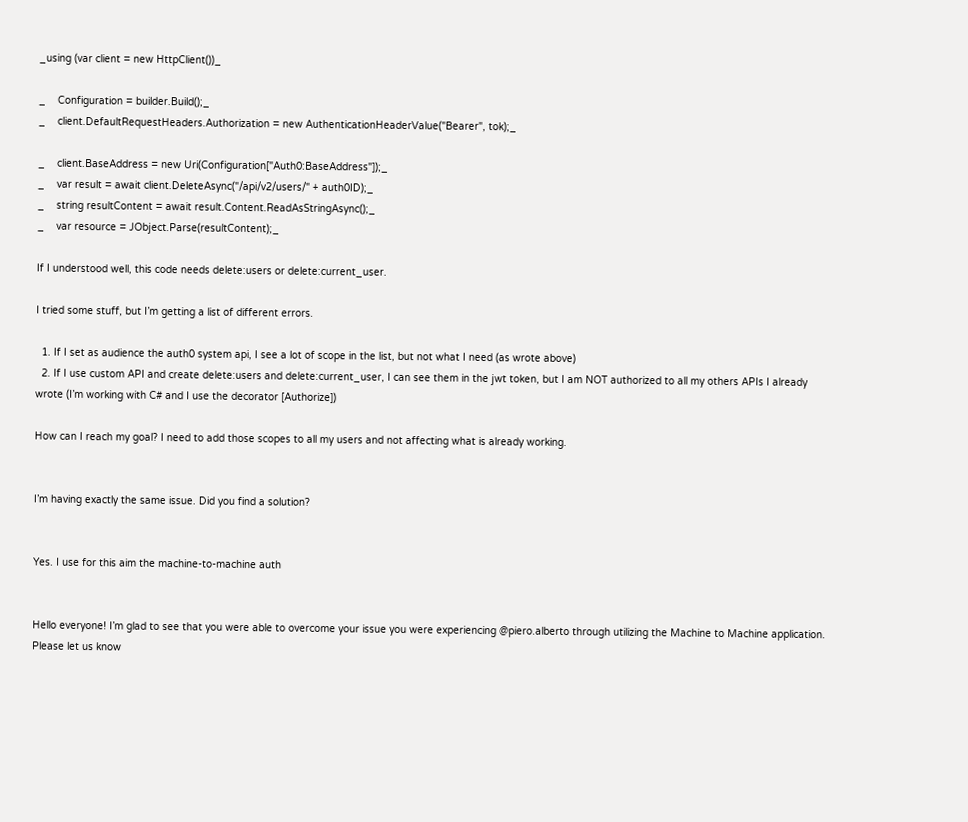_using (var client = new HttpClient())_

_    Configuration = builder.Build();_
_    client.DefaultRequestHeaders.Authorization = new AuthenticationHeaderValue("Bearer", tok);_

_    client.BaseAddress = new Uri(Configuration["Auth0:BaseAddress"]);_
_    var result = await client.DeleteAsync("/api/v2/users/" + auth0ID);_
_    string resultContent = await result.Content.ReadAsStringAsync();_
_    var resource = JObject.Parse(resultContent);_

If I understood well, this code needs delete:users or delete:current_user.

I tried some stuff, but I’m getting a list of different errors.

  1. If I set as audience the auth0 system api, I see a lot of scope in the list, but not what I need (as wrote above)
  2. If I use custom API and create delete:users and delete:current_user, I can see them in the jwt token, but I am NOT authorized to all my others APIs I already wrote (I’m working with C# and I use the decorator [Authorize])

How can I reach my goal? I need to add those scopes to all my users and not affecting what is already working.


I’m having exactly the same issue. Did you find a solution?


Yes. I use for this aim the machine-to-machine auth


Hello everyone! I’m glad to see that you were able to overcome your issue you were experiencing @piero.alberto through utilizing the Machine to Machine application. Please let us know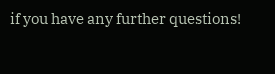if you have any further questions!